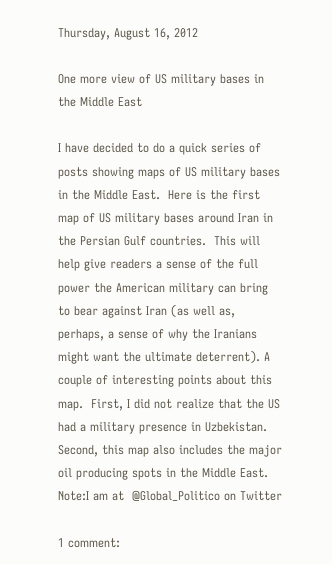Thursday, August 16, 2012

One more view of US military bases in the Middle East

I have decided to do a quick series of posts showing maps of US military bases in the Middle East.  Here is the first map of US military bases around Iran in the Persian Gulf countries.  This will help give readers a sense of the full power the American military can bring to bear against Iran (as well as, perhaps, a sense of why the Iranians might want the ultimate deterrent). A couple of interesting points about this map.  First, I did not realize that the US had a military presence in Uzbekistan.  Second, this map also includes the major oil producing spots in the Middle East. Note:I am at  @Global_Politico on Twitter

1 comment: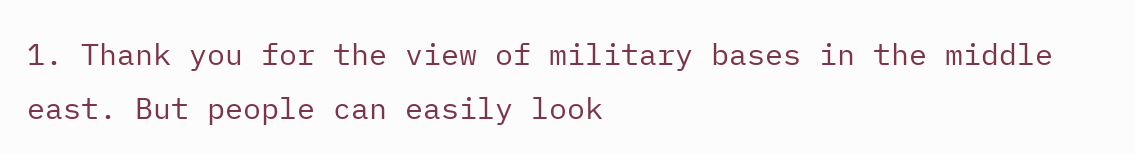1. Thank you for the view of military bases in the middle east. But people can easily look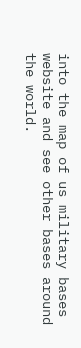into the map of us military bases website and see other bases around the world.